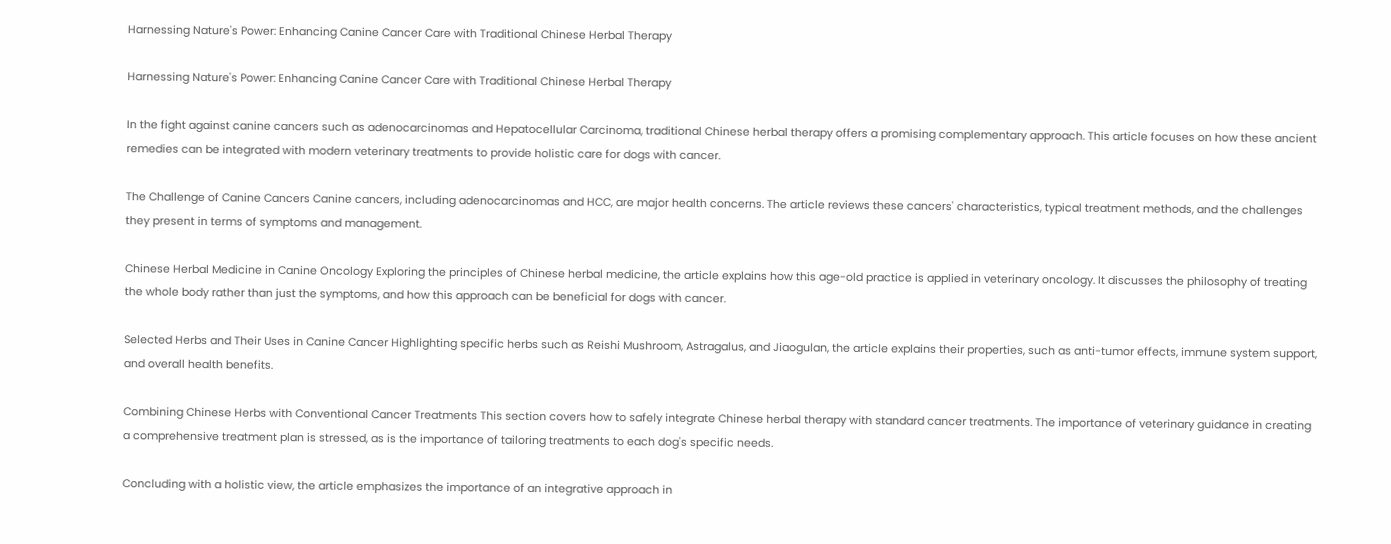Harnessing Nature's Power: Enhancing Canine Cancer Care with Traditional Chinese Herbal Therapy

Harnessing Nature's Power: Enhancing Canine Cancer Care with Traditional Chinese Herbal Therapy

In the fight against canine cancers such as adenocarcinomas and Hepatocellular Carcinoma, traditional Chinese herbal therapy offers a promising complementary approach. This article focuses on how these ancient remedies can be integrated with modern veterinary treatments to provide holistic care for dogs with cancer.

The Challenge of Canine Cancers Canine cancers, including adenocarcinomas and HCC, are major health concerns. The article reviews these cancers' characteristics, typical treatment methods, and the challenges they present in terms of symptoms and management.

Chinese Herbal Medicine in Canine Oncology Exploring the principles of Chinese herbal medicine, the article explains how this age-old practice is applied in veterinary oncology. It discusses the philosophy of treating the whole body rather than just the symptoms, and how this approach can be beneficial for dogs with cancer.

Selected Herbs and Their Uses in Canine Cancer Highlighting specific herbs such as Reishi Mushroom, Astragalus, and Jiaogulan, the article explains their properties, such as anti-tumor effects, immune system support, and overall health benefits.

Combining Chinese Herbs with Conventional Cancer Treatments This section covers how to safely integrate Chinese herbal therapy with standard cancer treatments. The importance of veterinary guidance in creating a comprehensive treatment plan is stressed, as is the importance of tailoring treatments to each dog's specific needs.

Concluding with a holistic view, the article emphasizes the importance of an integrative approach in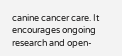canine cancer care. It encourages ongoing research and open-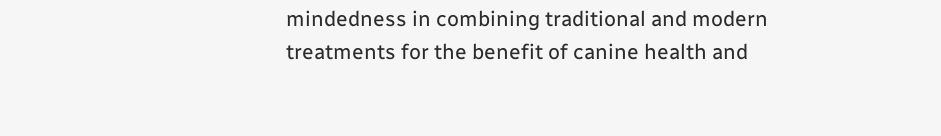mindedness in combining traditional and modern treatments for the benefit of canine health and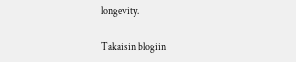longevity.

Takaisin blogiin